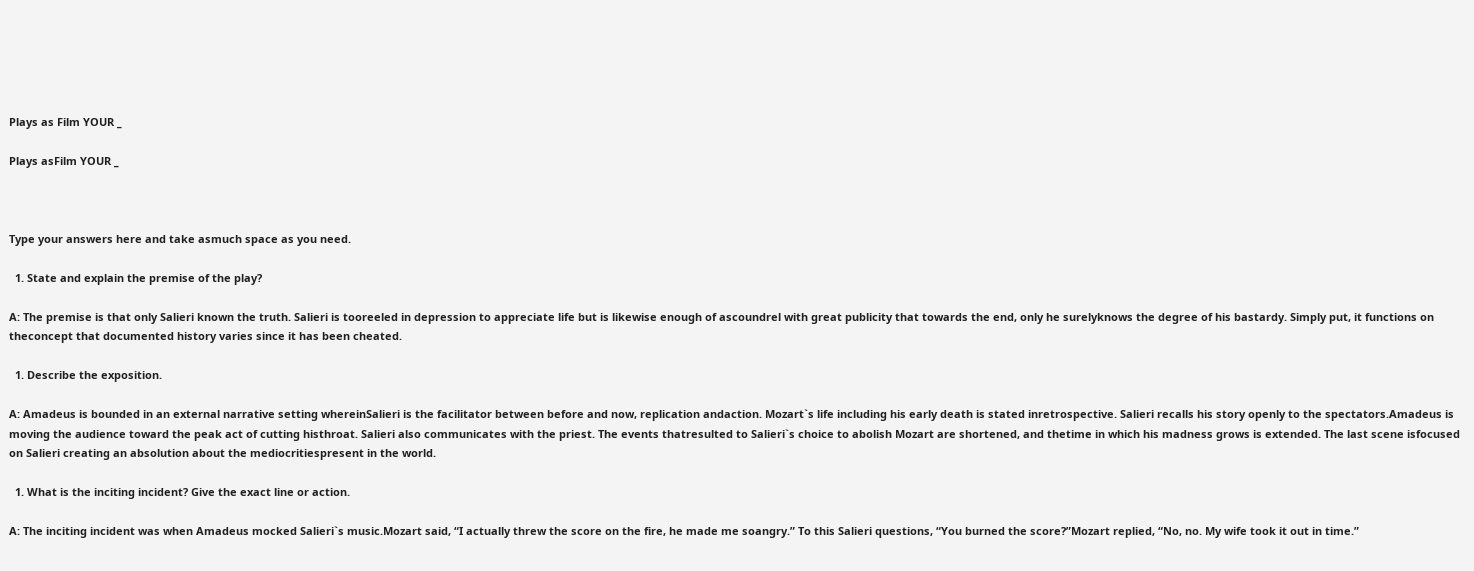Plays as Film YOUR _

Plays asFilm YOUR _



Type your answers here and take asmuch space as you need.

  1. State and explain the premise of the play?

A: The premise is that only Salieri known the truth. Salieri is tooreeled in depression to appreciate life but is likewise enough of ascoundrel with great publicity that towards the end, only he surelyknows the degree of his bastardy. Simply put, it functions on theconcept that documented history varies since it has been cheated.

  1. Describe the exposition.

A: Amadeus is bounded in an external narrative setting whereinSalieri is the facilitator between before and now, replication andaction. Mozart`s life including his early death is stated inretrospective. Salieri recalls his story openly to the spectators.Amadeus is moving the audience toward the peak act of cutting histhroat. Salieri also communicates with the priest. The events thatresulted to Salieri`s choice to abolish Mozart are shortened, and thetime in which his madness grows is extended. The last scene isfocused on Salieri creating an absolution about the mediocritiespresent in the world.

  1. What is the inciting incident? Give the exact line or action.

A: The inciting incident was when Amadeus mocked Salieri`s music.Mozart said, “I actually threw the score on the fire, he made me soangry.” To this Salieri questions, “You burned the score?”Mozart replied, “No, no. My wife took it out in time.”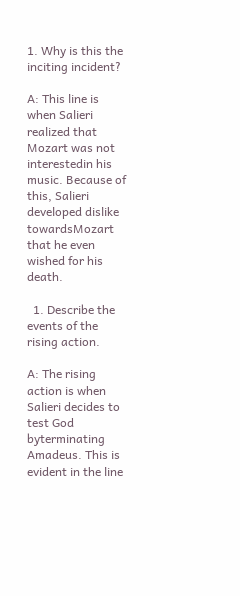1. Why is this the inciting incident?

A: This line is when Salieri realized that Mozart was not interestedin his music. Because of this, Salieri developed dislike towardsMozart that he even wished for his death.

  1. Describe the events of the rising action.

A: The rising action is when Salieri decides to test God byterminating Amadeus. This is evident in the line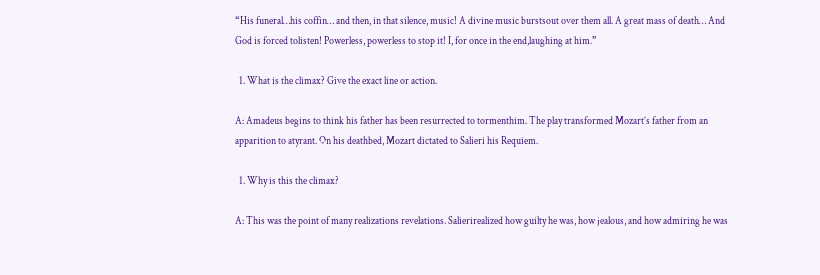“His funeral…his coffin… and then, in that silence, music! A divine music burstsout over them all. A great mass of death… And God is forced tolisten! Powerless, powerless to stop it! I, for once in the end,laughing at him.”

  1. What is the climax? Give the exact line or action.

A: Amadeus begins to think his father has been resurrected to tormenthim. The play transformed Mozart’s father from an apparition to atyrant. On his deathbed, Mozart dictated to Salieri his Requiem.

  1. Why is this the climax?

A: This was the point of many realizations revelations. Salierirealized how guilty he was, how jealous, and how admiring he was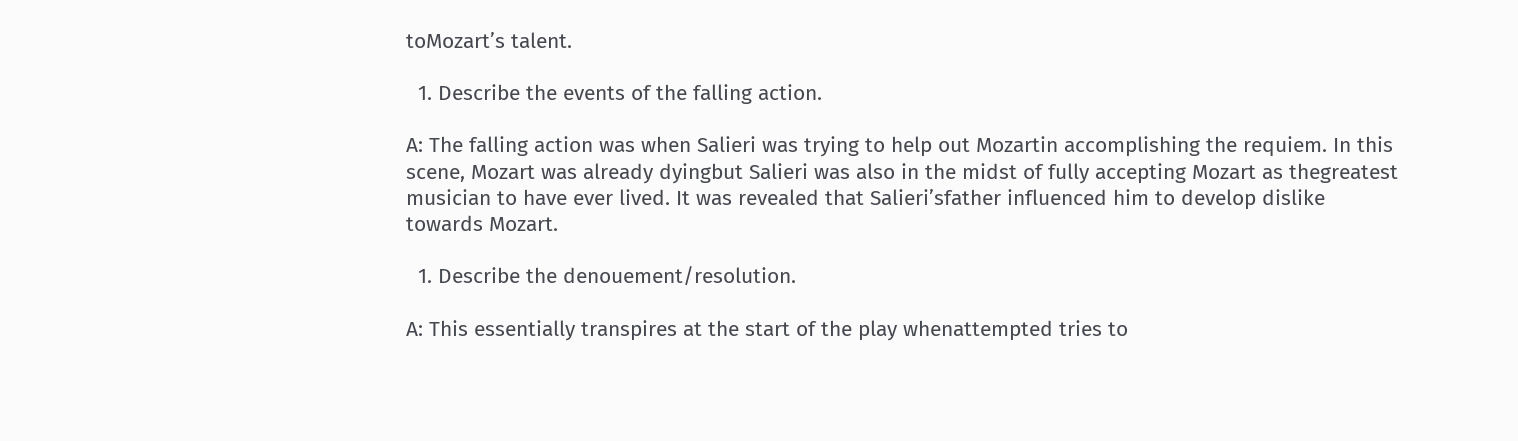toMozart’s talent.

  1. Describe the events of the falling action.

A: The falling action was when Salieri was trying to help out Mozartin accomplishing the requiem. In this scene, Mozart was already dyingbut Salieri was also in the midst of fully accepting Mozart as thegreatest musician to have ever lived. It was revealed that Salieri’sfather influenced him to develop dislike towards Mozart.

  1. Describe the denouement/resolution.

A: This essentially transpires at the start of the play whenattempted tries to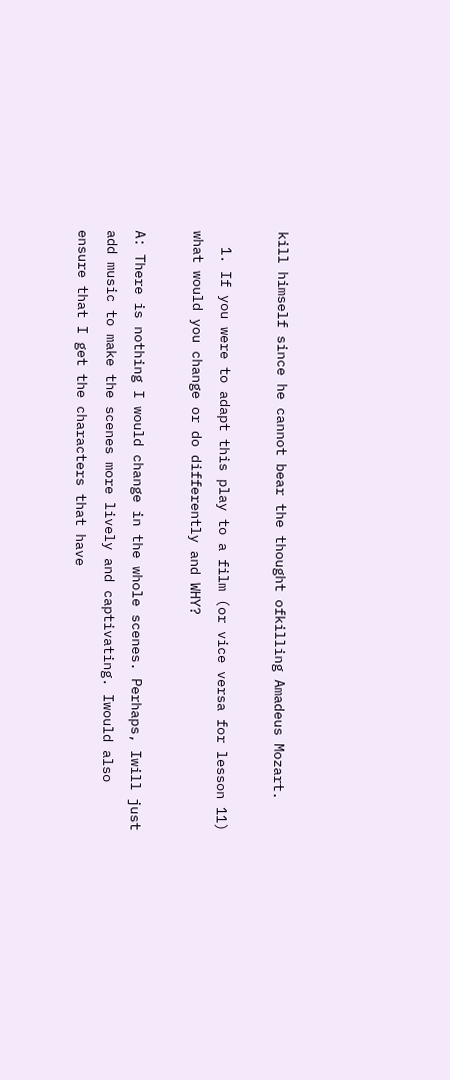kill himself since he cannot bear the thought ofkilling Amadeus Mozart.

  1. If you were to adapt this play to a film (or vice versa for lesson 11) what would you change or do differently and WHY?

A: There is nothing I would change in the whole scenes. Perhaps, Iwill just add music to make the scenes more lively and captivating. Iwould also ensure that I get the characters that have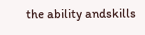the ability andskills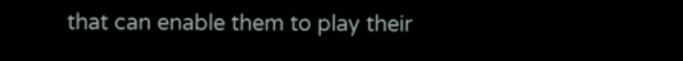that can enable them to play their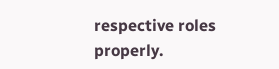respective roles properly.